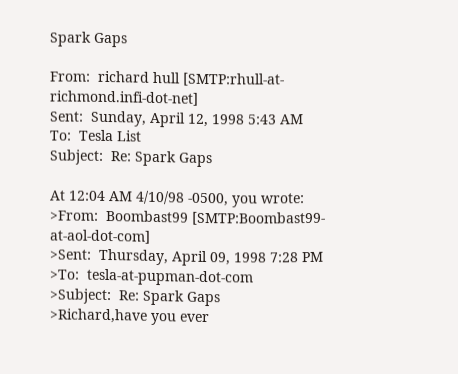Spark Gaps

From:  richard hull [SMTP:rhull-at-richmond.infi-dot-net]
Sent:  Sunday, April 12, 1998 5:43 AM
To:  Tesla List
Subject:  Re: Spark Gaps

At 12:04 AM 4/10/98 -0500, you wrote:
>From:  Boombast99 [SMTP:Boombast99-at-aol-dot-com]
>Sent:  Thursday, April 09, 1998 7:28 PM
>To:  tesla-at-pupman-dot-com
>Subject:  Re: Spark Gaps
>Richard,have you ever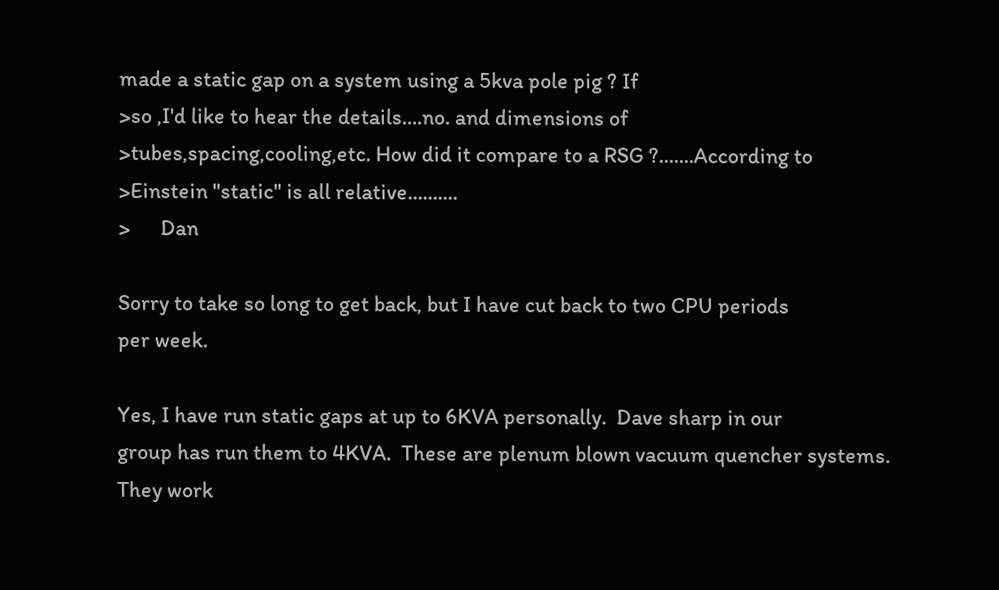made a static gap on a system using a 5kva pole pig ? If
>so ,I'd like to hear the details....no. and dimensions of
>tubes,spacing,cooling,etc. How did it compare to a RSG ?.......According to
>Einstein "static" is all relative..........
>      Dan

Sorry to take so long to get back, but I have cut back to two CPU periods
per week.

Yes, I have run static gaps at up to 6KVA personally.  Dave sharp in our
group has run them to 4KVA.  These are plenum blown vacuum quencher systems.
They work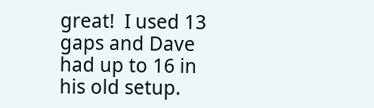great!  I used 13 gaps and Dave had up to 16 in his old setup.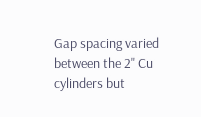Gap spacing varied between the 2" Cu cylinders but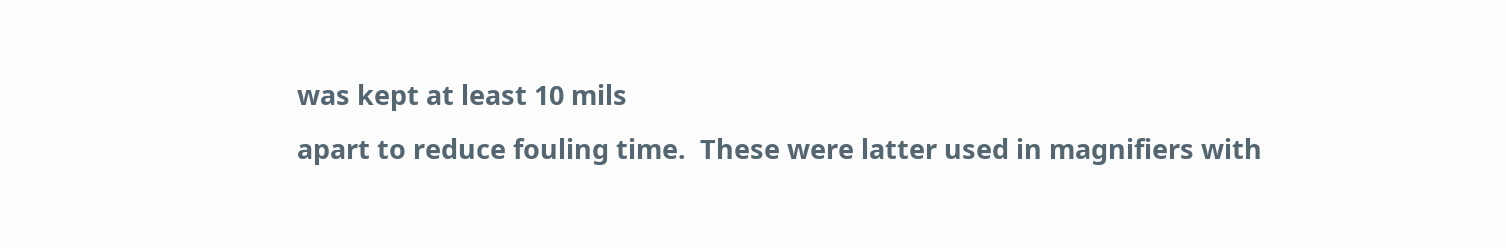was kept at least 10 mils
apart to reduce fouling time.  These were latter used in magnifiers with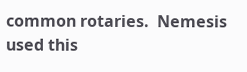common rotaries.  Nemesis used this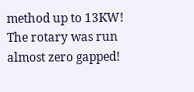method up to 13KW!  The rotary was run
almost zero gapped!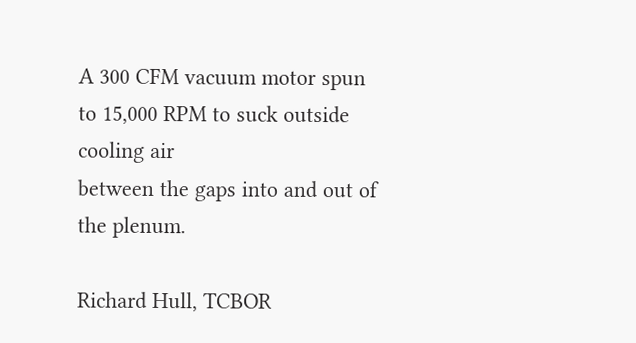A 300 CFM vacuum motor spun to 15,000 RPM to suck outside cooling air
between the gaps into and out of the plenum.

Richard Hull, TCBOR